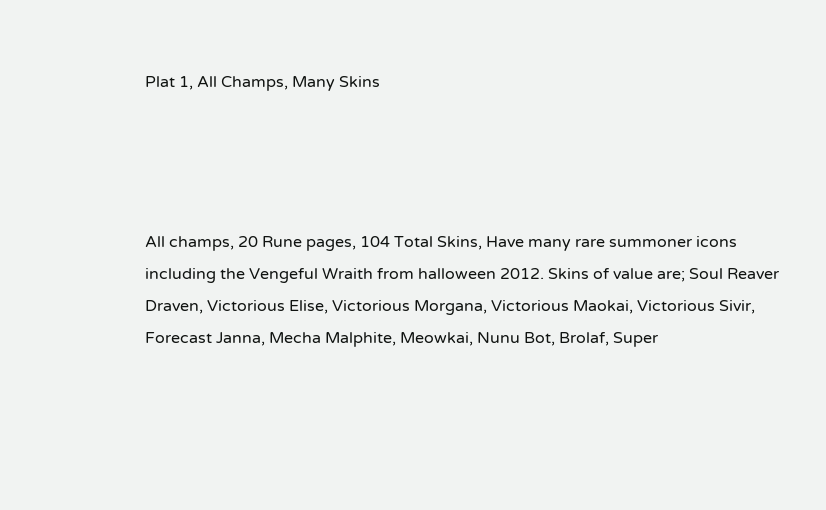Plat 1, All Champs, Many Skins




All champs, 20 Rune pages, 104 Total Skins, Have many rare summoner icons including the Vengeful Wraith from halloween 2012. Skins of value are; Soul Reaver Draven, Victorious Elise, Victorious Morgana, Victorious Maokai, Victorious Sivir, Forecast Janna, Mecha Malphite, Meowkai, Nunu Bot, Brolaf, Super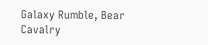Galaxy Rumble, Bear Cavalry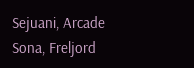Sejuani, Arcade Sona, Freljord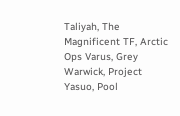Taliyah, The Magnificent TF, Arctic Ops Varus, Grey Warwick, Project Yasuo, Pool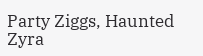Party Ziggs, Haunted Zyra